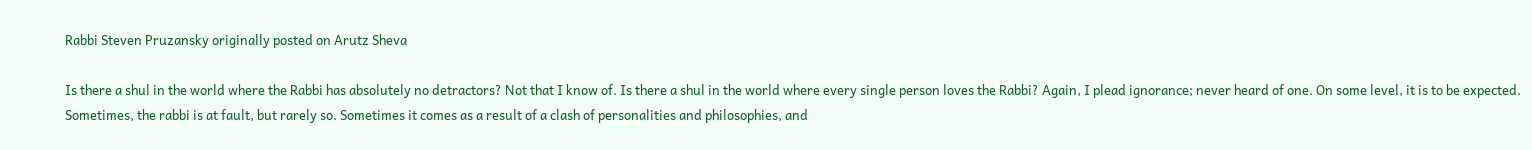Rabbi Steven Pruzansky originally posted on Arutz Sheva

Is there a shul in the world where the Rabbi has absolutely no detractors? Not that I know of. Is there a shul in the world where every single person loves the Rabbi? Again, I plead ignorance; never heard of one. On some level, it is to be expected. Sometimes, the rabbi is at fault, but rarely so. Sometimes it comes as a result of a clash of personalities and philosophies, and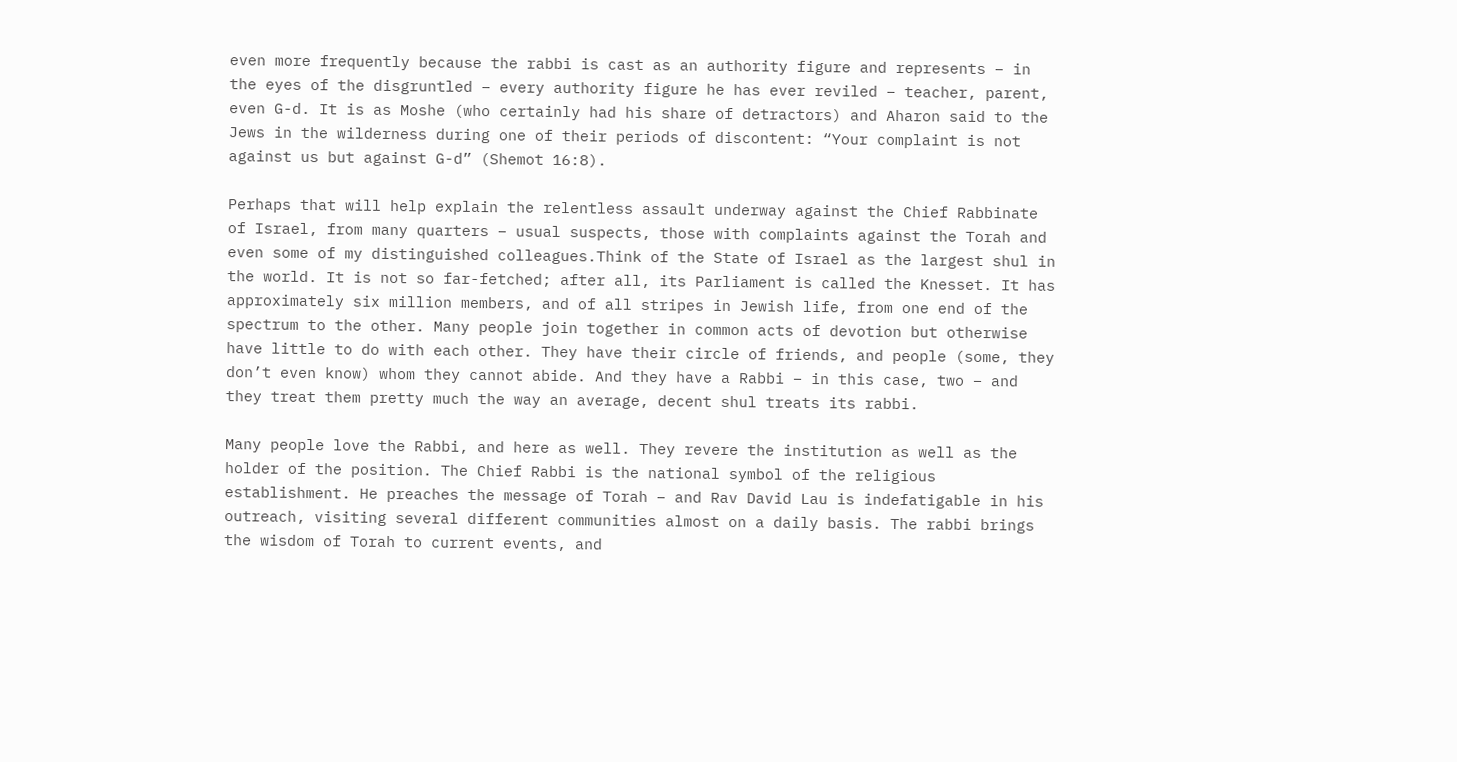even more frequently because the rabbi is cast as an authority figure and represents – in the eyes of the disgruntled – every authority figure he has ever reviled – teacher, parent, even G-d. It is as Moshe (who certainly had his share of detractors) and Aharon said to the Jews in the wilderness during one of their periods of discontent: “Your complaint is not against us but against G-d” (Shemot 16:8).

Perhaps that will help explain the relentless assault underway against the Chief Rabbinate of Israel, from many quarters – usual suspects, those with complaints against the Torah and even some of my distinguished colleagues.Think of the State of Israel as the largest shul in the world. It is not so far-fetched; after all, its Parliament is called the Knesset. It has approximately six million members, and of all stripes in Jewish life, from one end of the spectrum to the other. Many people join together in common acts of devotion but otherwise have little to do with each other. They have their circle of friends, and people (some, they don’t even know) whom they cannot abide. And they have a Rabbi – in this case, two – and they treat them pretty much the way an average, decent shul treats its rabbi.

Many people love the Rabbi, and here as well. They revere the institution as well as the holder of the position. The Chief Rabbi is the national symbol of the religious establishment. He preaches the message of Torah – and Rav David Lau is indefatigable in his outreach, visiting several different communities almost on a daily basis. The rabbi brings the wisdom of Torah to current events, and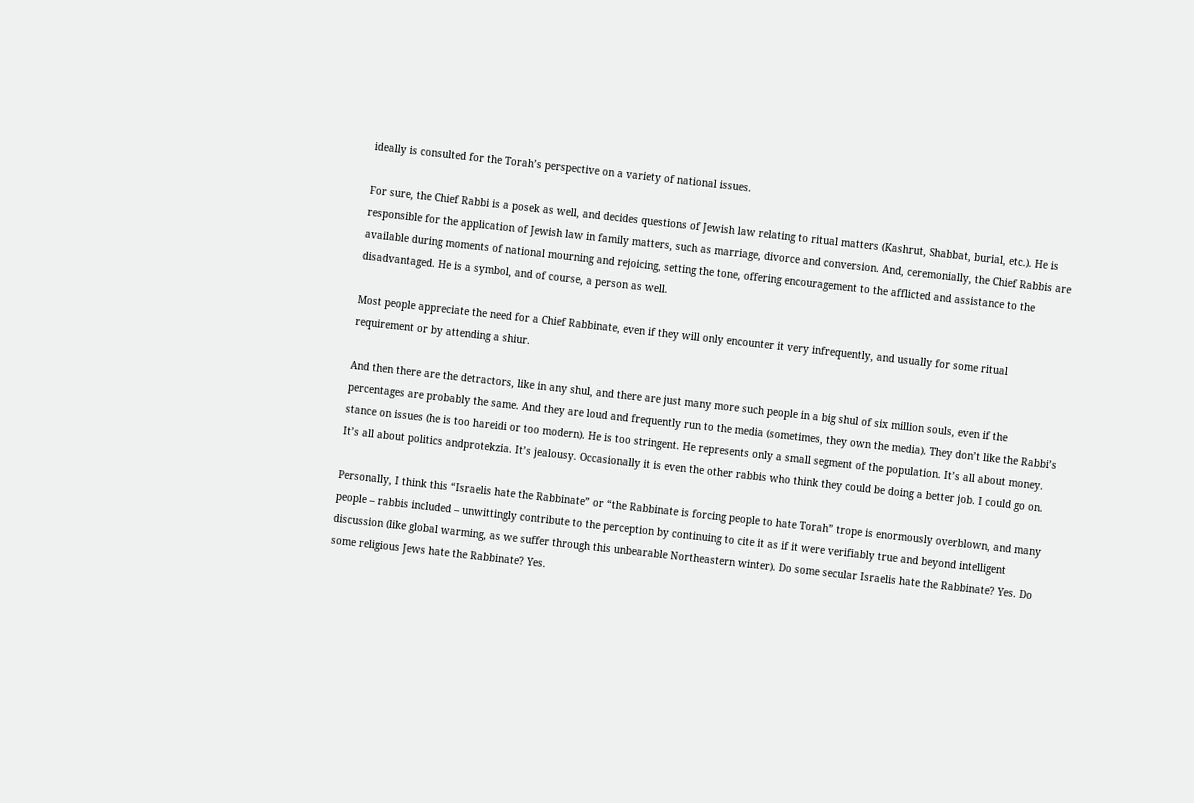ideally is consulted for the Torah’s perspective on a variety of national issues.

For sure, the Chief Rabbi is a posek as well, and decides questions of Jewish law relating to ritual matters (Kashrut, Shabbat, burial, etc.). He is responsible for the application of Jewish law in family matters, such as marriage, divorce and conversion. And, ceremonially, the Chief Rabbis are available during moments of national mourning and rejoicing, setting the tone, offering encouragement to the afflicted and assistance to the disadvantaged. He is a symbol, and of course, a person as well.

Most people appreciate the need for a Chief Rabbinate, even if they will only encounter it very infrequently, and usually for some ritual requirement or by attending a shiur.

And then there are the detractors, like in any shul, and there are just many more such people in a big shul of six million souls, even if the percentages are probably the same. And they are loud and frequently run to the media (sometimes, they own the media). They don’t like the Rabbi’s stance on issues (he is too hareidi or too modern). He is too stringent. He represents only a small segment of the population. It’s all about money. It’s all about politics andprotekzia. It’s jealousy. Occasionally it is even the other rabbis who think they could be doing a better job. I could go on.

Personally, I think this “Israelis hate the Rabbinate” or “the Rabbinate is forcing people to hate Torah” trope is enormously overblown, and many people – rabbis included – unwittingly contribute to the perception by continuing to cite it as if it were verifiably true and beyond intelligent discussion (like global warming, as we suffer through this unbearable Northeastern winter). Do some secular Israelis hate the Rabbinate? Yes. Do some religious Jews hate the Rabbinate? Yes.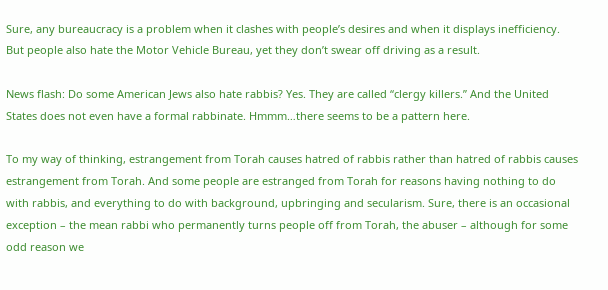Sure, any bureaucracy is a problem when it clashes with people’s desires and when it displays inefficiency. But people also hate the Motor Vehicle Bureau, yet they don’t swear off driving as a result.

News flash: Do some American Jews also hate rabbis? Yes. They are called “clergy killers.” And the United States does not even have a formal rabbinate. Hmmm…there seems to be a pattern here.

To my way of thinking, estrangement from Torah causes hatred of rabbis rather than hatred of rabbis causes estrangement from Torah. And some people are estranged from Torah for reasons having nothing to do with rabbis, and everything to do with background, upbringing and secularism. Sure, there is an occasional exception – the mean rabbi who permanently turns people off from Torah, the abuser – although for some odd reason we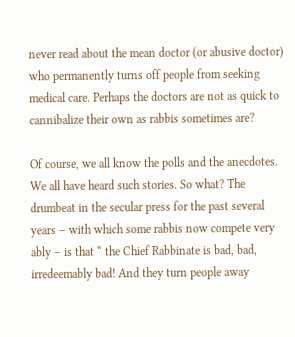never read about the mean doctor (or abusive doctor) who permanently turns off people from seeking medical care. Perhaps the doctors are not as quick to cannibalize their own as rabbis sometimes are?

Of course, we all know the polls and the anecdotes. We all have heard such stories. So what? The drumbeat in the secular press for the past several years – with which some rabbis now compete very ably – is that “ the Chief Rabbinate is bad, bad, irredeemably bad! And they turn people away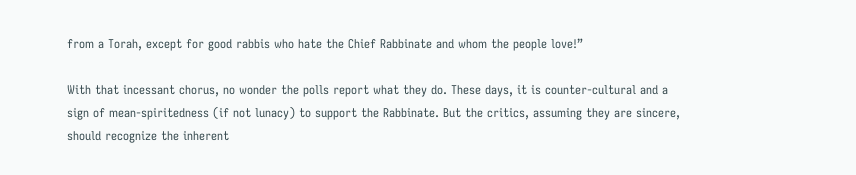from a Torah, except for good rabbis who hate the Chief Rabbinate and whom the people love!”

With that incessant chorus, no wonder the polls report what they do. These days, it is counter-cultural and a sign of mean-spiritedness (if not lunacy) to support the Rabbinate. But the critics, assuming they are sincere, should recognize the inherent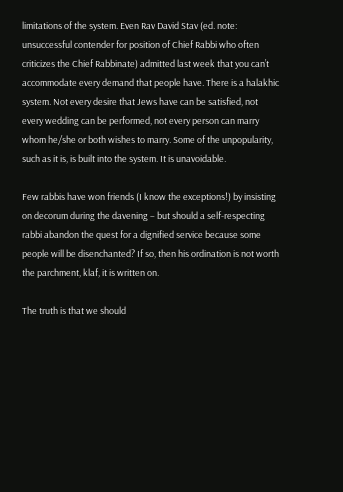limitations of the system. Even Rav David Stav (ed. note: unsuccessful contender for position of Chief Rabbi who often criticizes the Chief Rabbinate) admitted last week that you can’t accommodate every demand that people have. There is a halakhic system. Not every desire that Jews have can be satisfied, not every wedding can be performed, not every person can marry whom he/she or both wishes to marry. Some of the unpopularity, such as it is, is built into the system. It is unavoidable.

Few rabbis have won friends (I know the exceptions!) by insisting on decorum during the davening – but should a self-respecting rabbi abandon the quest for a dignified service because some people will be disenchanted? If so, then his ordination is not worth the parchment, klaf, it is written on.

The truth is that we should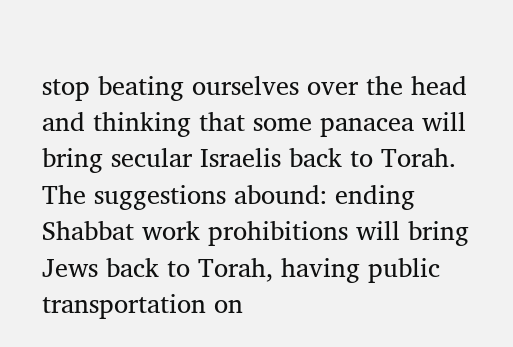stop beating ourselves over the head and thinking that some panacea will bring secular Israelis back to Torah. The suggestions abound: ending Shabbat work prohibitions will bring Jews back to Torah, having public transportation on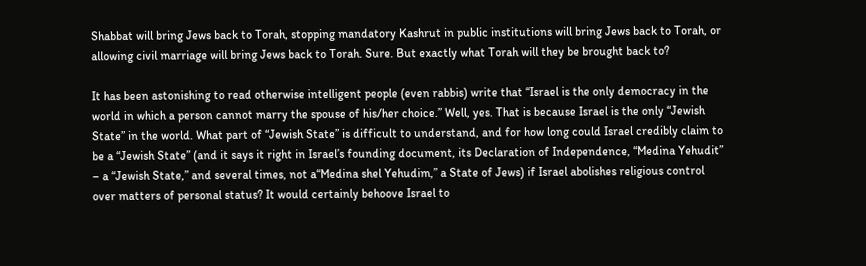Shabbat will bring Jews back to Torah, stopping mandatory Kashrut in public institutions will bring Jews back to Torah, or allowing civil marriage will bring Jews back to Torah. Sure. But exactly what Torah will they be brought back to?

It has been astonishing to read otherwise intelligent people (even rabbis) write that “Israel is the only democracy in the world in which a person cannot marry the spouse of his/her choice.” Well, yes. That is because Israel is the only “Jewish State” in the world. What part of “Jewish State” is difficult to understand, and for how long could Israel credibly claim to be a “Jewish State” (and it says it right in Israel’s founding document, its Declaration of Independence, “Medina Yehudit” – a “Jewish State,” and several times, not a“Medina shel Yehudim,” a State of Jews) if Israel abolishes religious control over matters of personal status? It would certainly behoove Israel to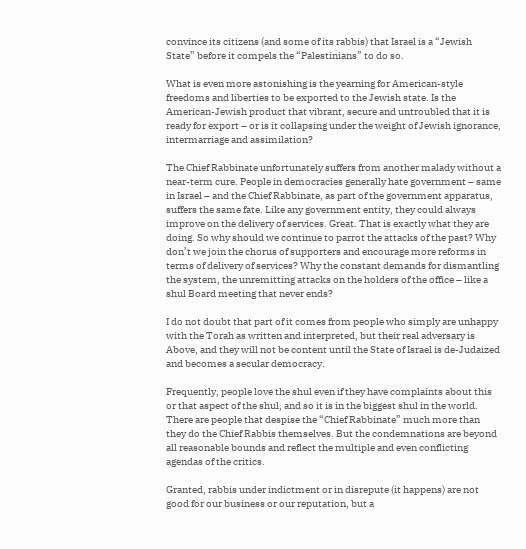convince its citizens (and some of its rabbis) that Israel is a “Jewish State” before it compels the “Palestinians” to do so.

What is even more astonishing is the yearning for American-style freedoms and liberties to be exported to the Jewish state. Is the American-Jewish product that vibrant, secure and untroubled that it is ready for export – or is it collapsing under the weight of Jewish ignorance, intermarriage and assimilation?

The Chief Rabbinate unfortunately suffers from another malady without a near-term cure. People in democracies generally hate government – same in Israel – and the Chief Rabbinate, as part of the government apparatus, suffers the same fate. Like any government entity, they could always improve on the delivery of services. Great. That is exactly what they are doing. So why should we continue to parrot the attacks of the past? Why don’t we join the chorus of supporters and encourage more reforms in terms of delivery of services? Why the constant demands for dismantling the system, the unremitting attacks on the holders of the office – like a shul Board meeting that never ends?

I do not doubt that part of it comes from people who simply are unhappy with the Torah as written and interpreted, but their real adversary is Above, and they will not be content until the State of Israel is de-Judaized and becomes a secular democracy.

Frequently, people love the shul even if they have complaints about this or that aspect of the shul, and so it is in the biggest shul in the world. There are people that despise the “Chief Rabbinate” much more than they do the Chief Rabbis themselves. But the condemnations are beyond all reasonable bounds and reflect the multiple and even conflicting agendas of the critics.

Granted, rabbis under indictment or in disrepute (it happens) are not good for our business or our reputation, but a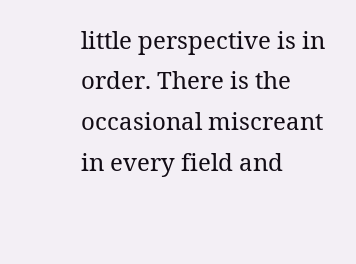little perspective is in order. There is the occasional miscreant in every field and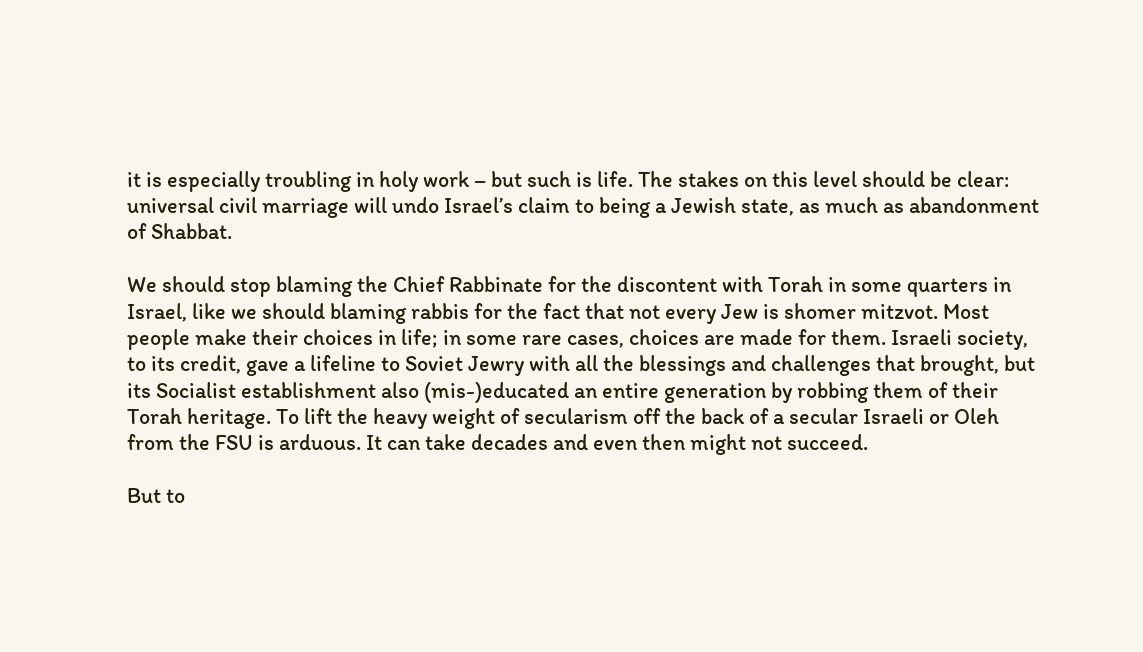it is especially troubling in holy work – but such is life. The stakes on this level should be clear: universal civil marriage will undo Israel’s claim to being a Jewish state, as much as abandonment of Shabbat.

We should stop blaming the Chief Rabbinate for the discontent with Torah in some quarters in Israel, like we should blaming rabbis for the fact that not every Jew is shomer mitzvot. Most people make their choices in life; in some rare cases, choices are made for them. Israeli society, to its credit, gave a lifeline to Soviet Jewry with all the blessings and challenges that brought, but its Socialist establishment also (mis-)educated an entire generation by robbing them of their Torah heritage. To lift the heavy weight of secularism off the back of a secular Israeli or Oleh from the FSU is arduous. It can take decades and even then might not succeed.

But to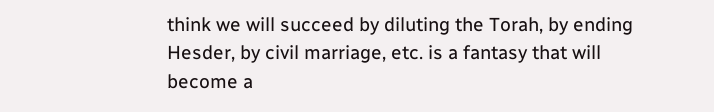think we will succeed by diluting the Torah, by ending Hesder, by civil marriage, etc. is a fantasy that will become a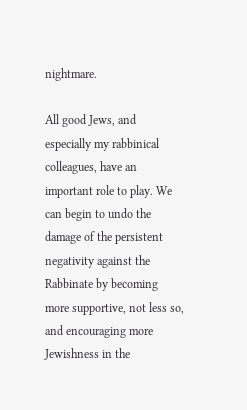nightmare.

All good Jews, and especially my rabbinical colleagues, have an important role to play. We can begin to undo the damage of the persistent negativity against the Rabbinate by becoming more supportive, not less so, and encouraging more Jewishness in the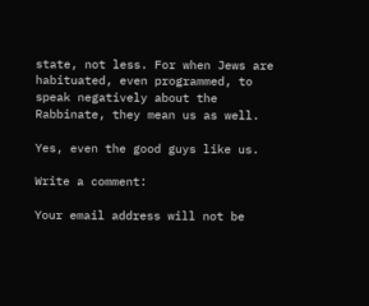state, not less. For when Jews are habituated, even programmed, to speak negatively about the Rabbinate, they mean us as well.

Yes, even the good guys like us.

Write a comment:

Your email address will not be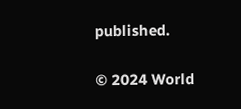published.

© 2024 World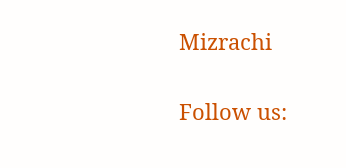Mizrachi

Follow us: